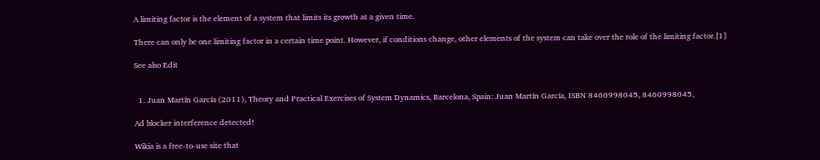A limiting factor is the element of a system that limits its growth at a given time.

There can only be one limiting factor in a certain time point. However, if conditions change, other elements of the system can take over the role of the limiting factor.[1]

See also Edit


  1. Juan Martín García (2011), Theory and Practical Exercises of System Dynamics, Barcelona, Spain: Juan Martín García, ISBN 8460998045, 8460998045,

Ad blocker interference detected!

Wikia is a free-to-use site that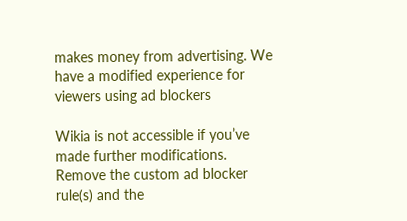makes money from advertising. We have a modified experience for viewers using ad blockers

Wikia is not accessible if you’ve made further modifications. Remove the custom ad blocker rule(s) and the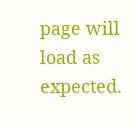page will load as expected.